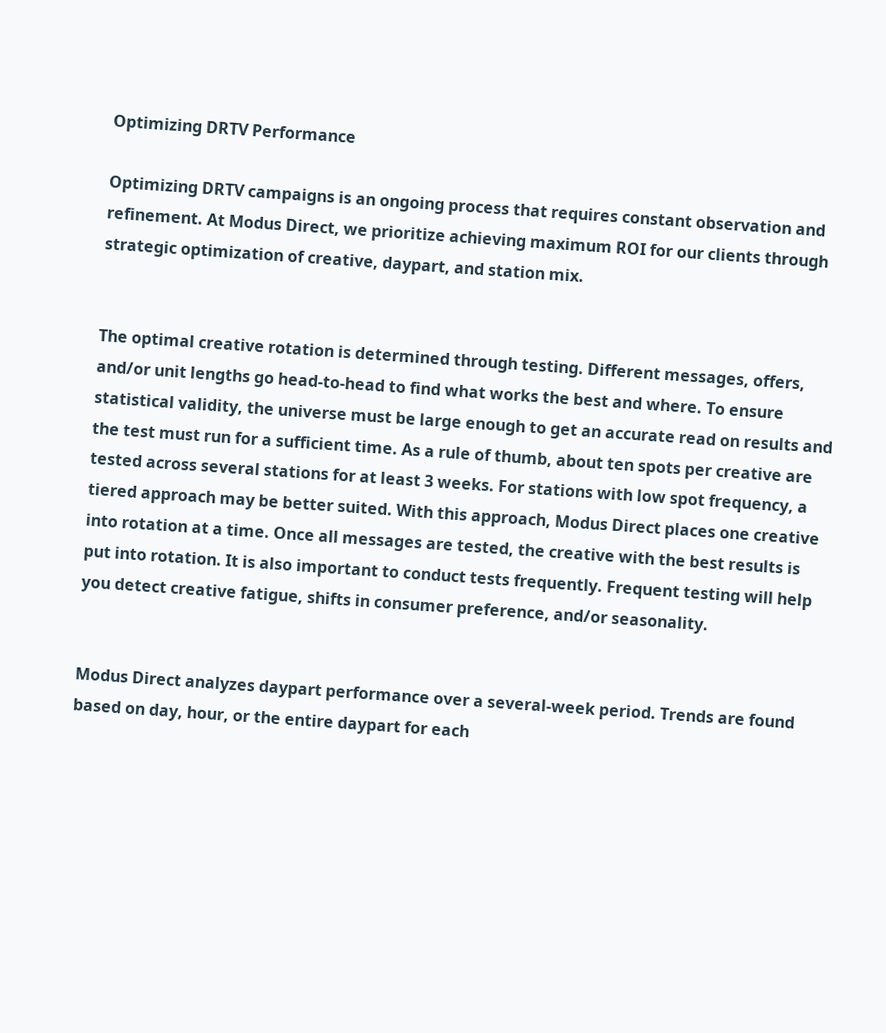Optimizing DRTV Performance

Optimizing DRTV campaigns is an ongoing process that requires constant observation and refinement. At Modus Direct, we prioritize achieving maximum ROI for our clients through strategic optimization of creative, daypart, and station mix.


The optimal creative rotation is determined through testing. Different messages, offers, and/or unit lengths go head-to-head to find what works the best and where. To ensure statistical validity, the universe must be large enough to get an accurate read on results and the test must run for a sufficient time. As a rule of thumb, about ten spots per creative are tested across several stations for at least 3 weeks. For stations with low spot frequency, a tiered approach may be better suited. With this approach, Modus Direct places one creative into rotation at a time. Once all messages are tested, the creative with the best results is put into rotation. It is also important to conduct tests frequently. Frequent testing will help you detect creative fatigue, shifts in consumer preference, and/or seasonality.


Modus Direct analyzes daypart performance over a several-week period. Trends are found based on day, hour, or the entire daypart for each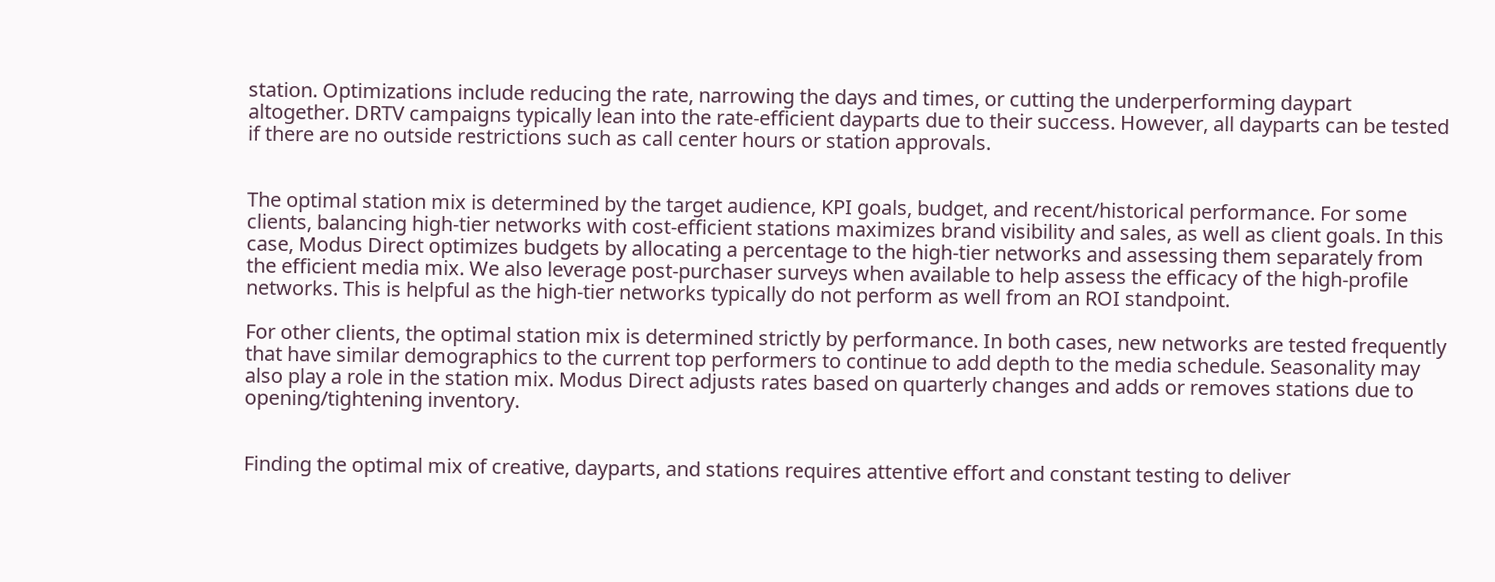station. Optimizations include reducing the rate, narrowing the days and times, or cutting the underperforming daypart altogether. DRTV campaigns typically lean into the rate-efficient dayparts due to their success. However, all dayparts can be tested if there are no outside restrictions such as call center hours or station approvals.


The optimal station mix is determined by the target audience, KPI goals, budget, and recent/historical performance. For some clients, balancing high-tier networks with cost-efficient stations maximizes brand visibility and sales, as well as client goals. In this case, Modus Direct optimizes budgets by allocating a percentage to the high-tier networks and assessing them separately from the efficient media mix. We also leverage post-purchaser surveys when available to help assess the efficacy of the high-profile networks. This is helpful as the high-tier networks typically do not perform as well from an ROI standpoint.

For other clients, the optimal station mix is determined strictly by performance. In both cases, new networks are tested frequently that have similar demographics to the current top performers to continue to add depth to the media schedule. Seasonality may also play a role in the station mix. Modus Direct adjusts rates based on quarterly changes and adds or removes stations due to opening/tightening inventory.


Finding the optimal mix of creative, dayparts, and stations requires attentive effort and constant testing to deliver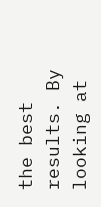the best results. By looking at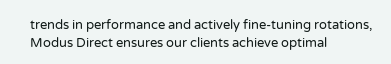trends in performance and actively fine-tuning rotations, Modus Direct ensures our clients achieve optimal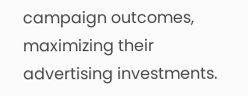campaign outcomes, maximizing their advertising investments.